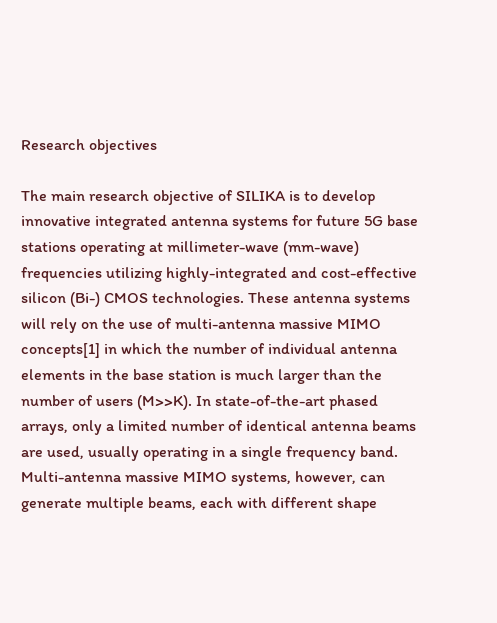Research objectives

The main research objective of SILIKA is to develop innovative integrated antenna systems for future 5G base stations operating at millimeter-wave (mm-wave) frequencies utilizing highly-integrated and cost-effective silicon (Bi-) CMOS technologies. These antenna systems will rely on the use of multi-antenna massive MIMO concepts[1] in which the number of individual antenna elements in the base station is much larger than the number of users (M>>K). In state-of-the-art phased arrays, only a limited number of identical antenna beams are used, usually operating in a single frequency band. Multi-antenna massive MIMO systems, however, can generate multiple beams, each with different shape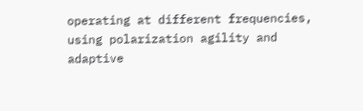operating at different frequencies, using polarization agility and adaptive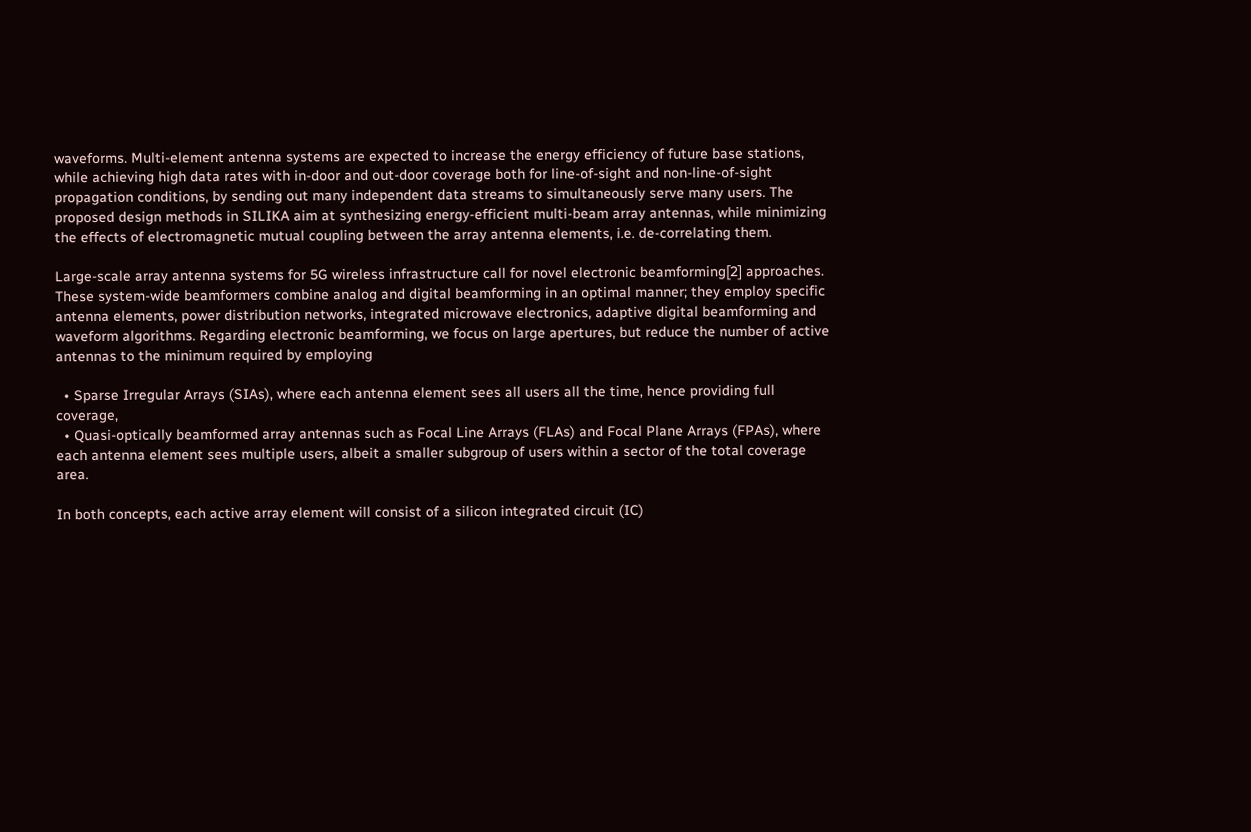waveforms. Multi-element antenna systems are expected to increase the energy efficiency of future base stations, while achieving high data rates with in-door and out-door coverage both for line-of-sight and non-line-of-sight propagation conditions, by sending out many independent data streams to simultaneously serve many users. The proposed design methods in SILIKA aim at synthesizing energy-efficient multi-beam array antennas, while minimizing the effects of electromagnetic mutual coupling between the array antenna elements, i.e. de-correlating them.

Large-scale array antenna systems for 5G wireless infrastructure call for novel electronic beamforming[2] approaches. These system-wide beamformers combine analog and digital beamforming in an optimal manner; they employ specific antenna elements, power distribution networks, integrated microwave electronics, adaptive digital beamforming and waveform algorithms. Regarding electronic beamforming, we focus on large apertures, but reduce the number of active antennas to the minimum required by employing

  • Sparse Irregular Arrays (SIAs), where each antenna element sees all users all the time, hence providing full coverage,
  • Quasi-optically beamformed array antennas such as Focal Line Arrays (FLAs) and Focal Plane Arrays (FPAs), where each antenna element sees multiple users, albeit a smaller subgroup of users within a sector of the total coverage area.

In both concepts, each active array element will consist of a silicon integrated circuit (IC)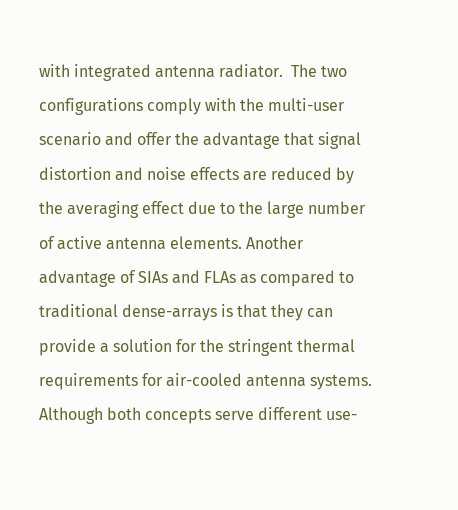with integrated antenna radiator.  The two configurations comply with the multi-user scenario and offer the advantage that signal distortion and noise effects are reduced by the averaging effect due to the large number of active antenna elements. Another advantage of SIAs and FLAs as compared to traditional dense-arrays is that they can provide a solution for the stringent thermal requirements for air-cooled antenna systems. Although both concepts serve different use-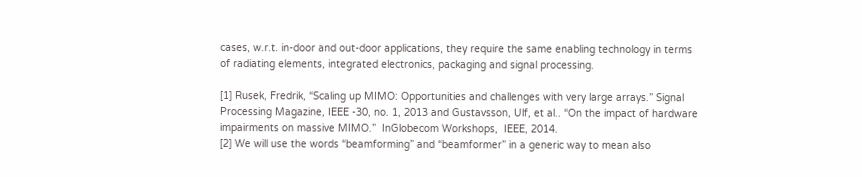cases, w.r.t. in-door and out-door applications, they require the same enabling technology in terms of radiating elements, integrated electronics, packaging and signal processing.

[1] Rusek, Fredrik, “Scaling up MIMO: Opportunities and challenges with very large arrays.” Signal Processing Magazine, IEEE -30, no. 1, 2013 and Gustavsson, Ulf, et al.. “On the impact of hardware impairments on massive MIMO.”  InGlobecom Workshops,  IEEE, 2014.
[2] We will use the words “beamforming” and “beamformer” in a generic way to mean also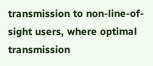transmission to non-line-of-sight users, where optimal transmission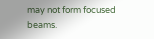may not form focused beams.